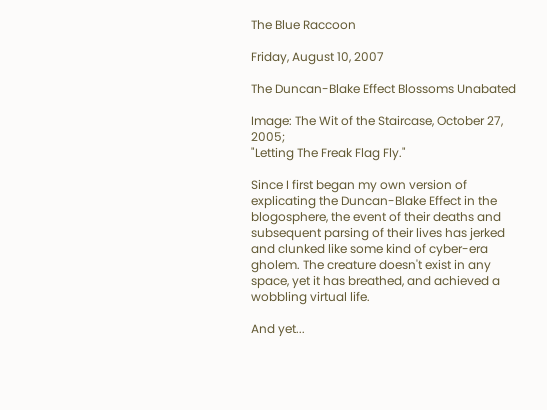The Blue Raccoon

Friday, August 10, 2007

The Duncan-Blake Effect Blossoms Unabated

Image: The Wit of the Staircase, October 27, 2005;
"Letting The Freak Flag Fly."

Since I first began my own version of explicating the Duncan-Blake Effect in the blogosphere, the event of their deaths and subsequent parsing of their lives has jerked and clunked like some kind of cyber-era gholem. The creature doesn't exist in any space, yet it has breathed, and achieved a wobbling virtual life.

And yet...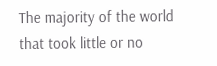The majority of the world that took little or no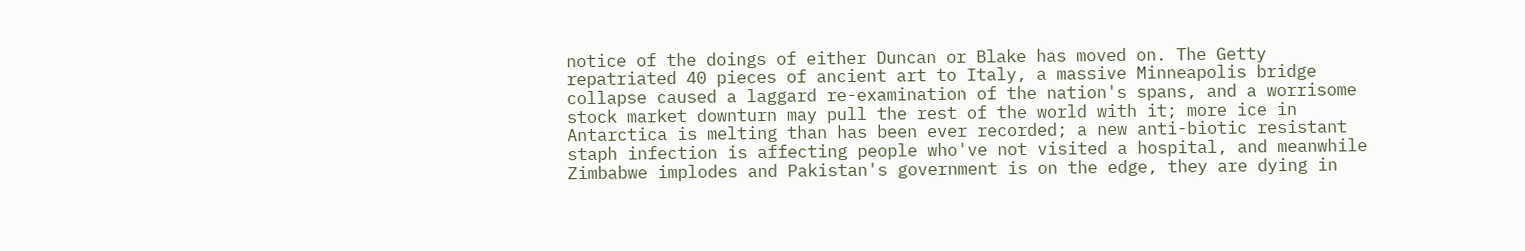notice of the doings of either Duncan or Blake has moved on. The Getty repatriated 40 pieces of ancient art to Italy, a massive Minneapolis bridge collapse caused a laggard re-examination of the nation's spans, and a worrisome stock market downturn may pull the rest of the world with it; more ice in Antarctica is melting than has been ever recorded; a new anti-biotic resistant staph infection is affecting people who've not visited a hospital, and meanwhile Zimbabwe implodes and Pakistan's government is on the edge, they are dying in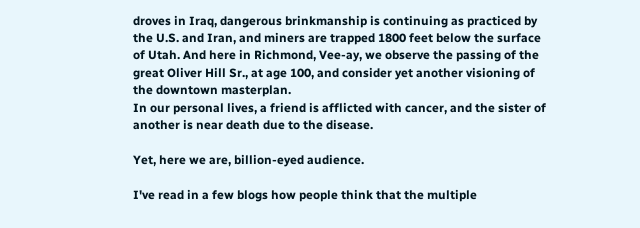droves in Iraq, dangerous brinkmanship is continuing as practiced by the U.S. and Iran, and miners are trapped 1800 feet below the surface of Utah. And here in Richmond, Vee-ay, we observe the passing of the great Oliver Hill Sr., at age 100, and consider yet another visioning of the downtown masterplan.
In our personal lives, a friend is afflicted with cancer, and the sister of another is near death due to the disease.

Yet, here we are, billion-eyed audience.

I've read in a few blogs how people think that the multiple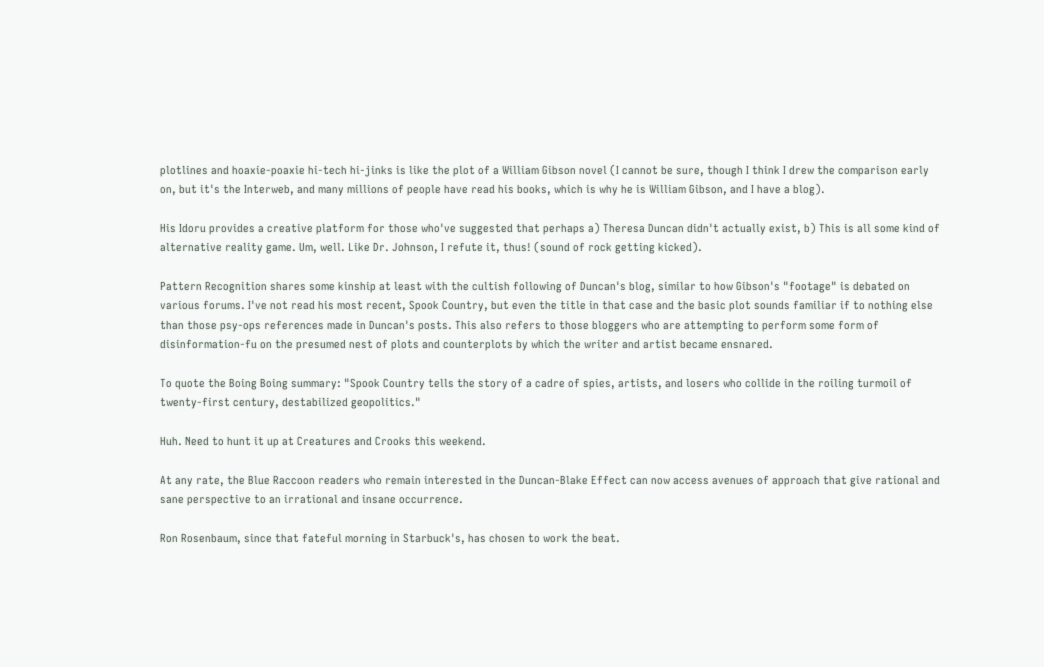plotlines and hoaxie-poaxie hi-tech hi-jinks is like the plot of a William Gibson novel (I cannot be sure, though I think I drew the comparison early on, but it's the Interweb, and many millions of people have read his books, which is why he is William Gibson, and I have a blog).

His Idoru provides a creative platform for those who've suggested that perhaps a) Theresa Duncan didn't actually exist, b) This is all some kind of alternative reality game. Um, well. Like Dr. Johnson, I refute it, thus! (sound of rock getting kicked).

Pattern Recognition shares some kinship at least with the cultish following of Duncan's blog, similar to how Gibson's "footage" is debated on various forums. I've not read his most recent, Spook Country, but even the title in that case and the basic plot sounds familiar if to nothing else than those psy-ops references made in Duncan's posts. This also refers to those bloggers who are attempting to perform some form of disinformation-fu on the presumed nest of plots and counterplots by which the writer and artist became ensnared.

To quote the Boing Boing summary: "Spook Country tells the story of a cadre of spies, artists, and losers who collide in the roiling turmoil of twenty-first century, destabilized geopolitics."

Huh. Need to hunt it up at Creatures and Crooks this weekend.

At any rate, the Blue Raccoon readers who remain interested in the Duncan-Blake Effect can now access avenues of approach that give rational and sane perspective to an irrational and insane occurrence.

Ron Rosenbaum, since that fateful morning in Starbuck's, has chosen to work the beat.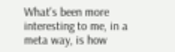What's been more interesting to me, in a meta way, is how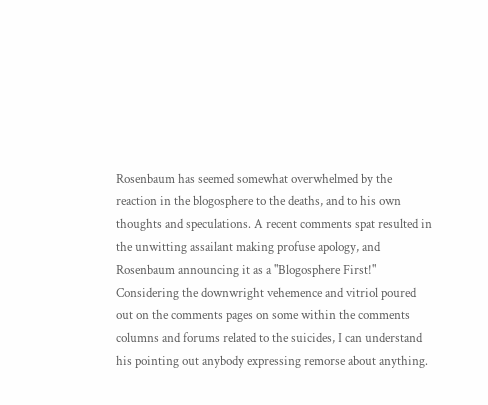Rosenbaum has seemed somewhat overwhelmed by the reaction in the blogosphere to the deaths, and to his own thoughts and speculations. A recent comments spat resulted in the unwitting assailant making profuse apology, and Rosenbaum announcing it as a "Blogosphere First!" Considering the downwright vehemence and vitriol poured out on the comments pages on some within the comments columns and forums related to the suicides, I can understand his pointing out anybody expressing remorse about anything.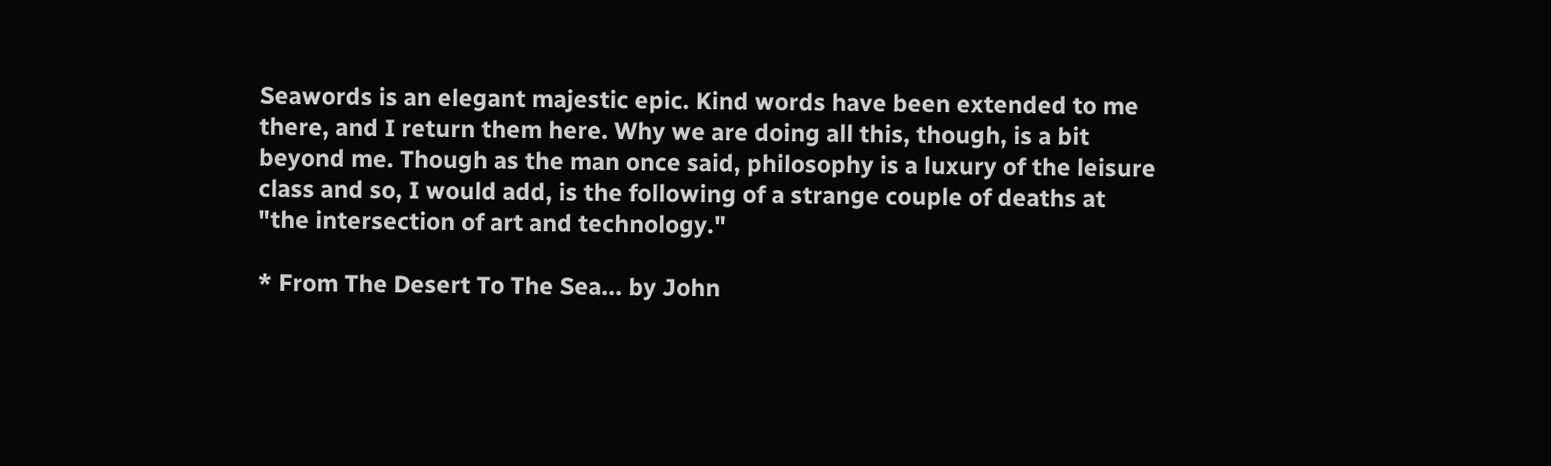Seawords is an elegant majestic epic. Kind words have been extended to me there, and I return them here. Why we are doing all this, though, is a bit beyond me. Though as the man once said, philosophy is a luxury of the leisure class and so, I would add, is the following of a strange couple of deaths at "the intersection of art and technology."

* From The Desert To The Sea... by John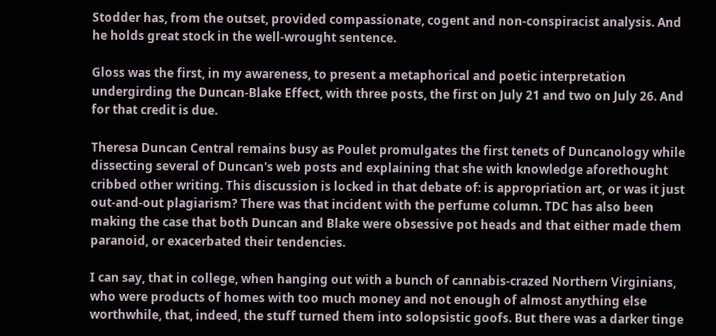Stodder has, from the outset, provided compassionate, cogent and non-conspiracist analysis. And he holds great stock in the well-wrought sentence.

Gloss was the first, in my awareness, to present a metaphorical and poetic interpretation undergirding the Duncan-Blake Effect, with three posts, the first on July 21 and two on July 26. And for that credit is due.

Theresa Duncan Central remains busy as Poulet promulgates the first tenets of Duncanology while dissecting several of Duncan's web posts and explaining that she with knowledge aforethought cribbed other writing. This discussion is locked in that debate of: is appropriation art, or was it just out-and-out plagiarism? There was that incident with the perfume column. TDC has also been making the case that both Duncan and Blake were obsessive pot heads and that either made them paranoid, or exacerbated their tendencies.

I can say, that in college, when hanging out with a bunch of cannabis-crazed Northern Virginians, who were products of homes with too much money and not enough of almost anything else worthwhile, that, indeed, the stuff turned them into solopsistic goofs. But there was a darker tinge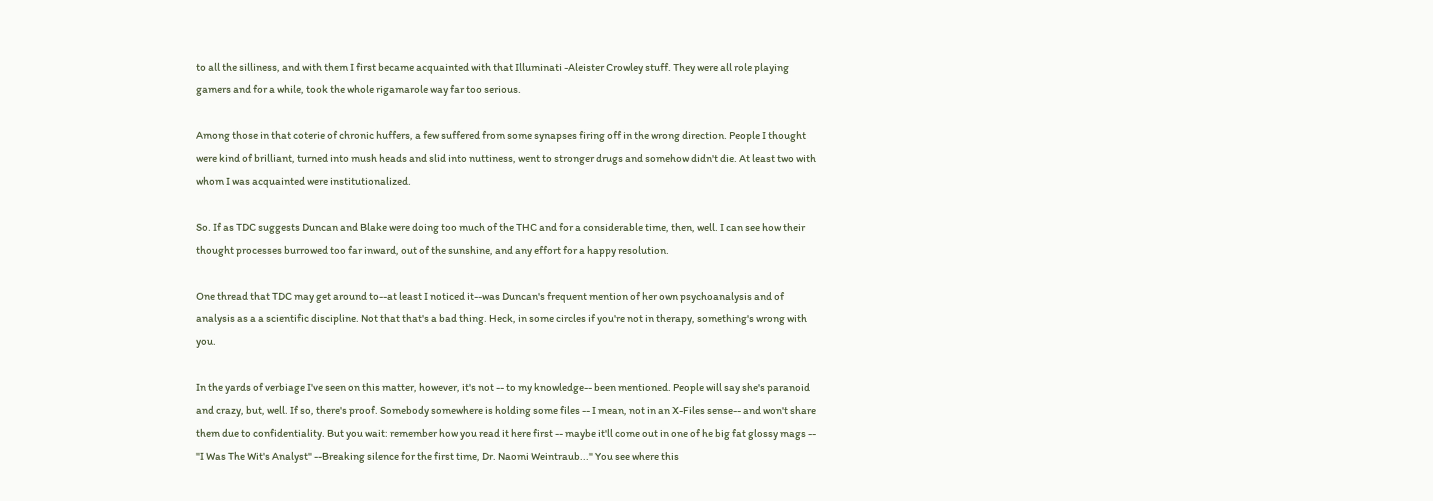to all the silliness, and with them I first became acquainted with that Illuminati -Aleister Crowley stuff. They were all role playing gamers and for a while, took the whole rigamarole way far too serious.

Among those in that coterie of chronic huffers, a few suffered from some synapses firing off in the wrong direction. People I thought were kind of brilliant, turned into mush heads and slid into nuttiness, went to stronger drugs and somehow didn't die. At least two with whom I was acquainted were institutionalized.

So. If as TDC suggests Duncan and Blake were doing too much of the THC and for a considerable time, then, well. I can see how their thought processes burrowed too far inward, out of the sunshine, and any effort for a happy resolution.

One thread that TDC may get around to--at least I noticed it--was Duncan's frequent mention of her own psychoanalysis and of analysis as a a scientific discipline. Not that that's a bad thing. Heck, in some circles if you're not in therapy, something's wrong with you.

In the yards of verbiage I've seen on this matter, however, it's not -- to my knowledge-- been mentioned. People will say she's paranoid and crazy, but, well. If so, there's proof. Somebody somewhere is holding some files -- I mean, not in an X-Files sense-- and won't share them due to confidentiality. But you wait: remember how you read it here first -- maybe it'll come out in one of he big fat glossy mags -- "I Was The Wit's Analyst" --Breaking silence for the first time, Dr. Naomi Weintraub..." You see where this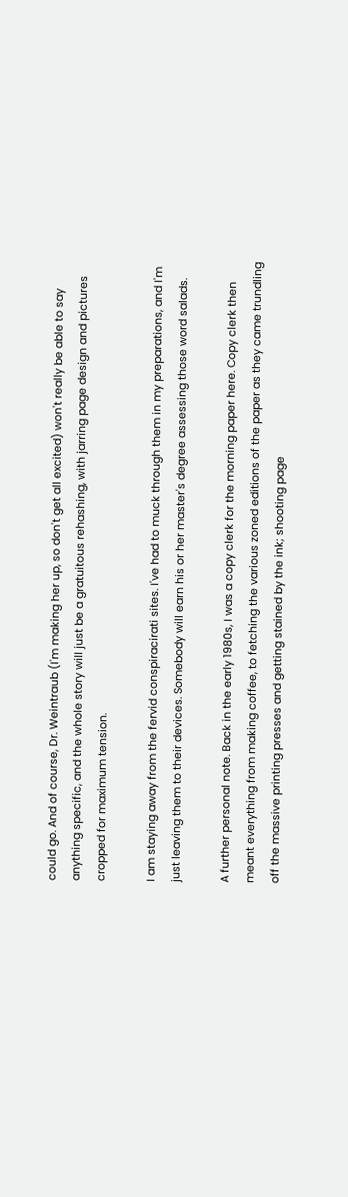could go. And of course, Dr. Weintraub (I'm making her up, so don't get all excited) won't really be able to say anything specific, and the whole story will just be a gratuitous rehashing, with jarring page design and pictures cropped for maximum tension.

I am staying away from the fervid conspiracirati sites. I've had to muck through them in my preparations, and I'm just leaving them to their devices. Somebody will earn his or her master's degree assessing those word salads.

A further personal note. Back in the early 1980s, I was a copy clerk for the morning paper here. Copy clerk then meant everything from making coffee, to fetching the various zoned editions of the paper as they came trundling off the massive printing presses and getting stained by the ink; shooting page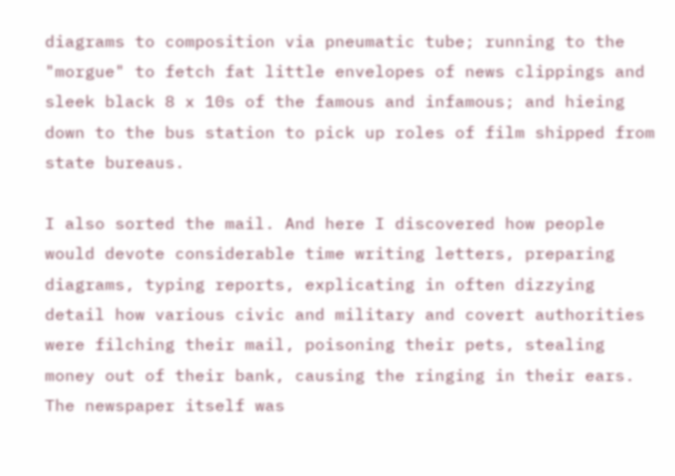diagrams to composition via pneumatic tube; running to the "morgue" to fetch fat little envelopes of news clippings and sleek black 8 x 10s of the famous and infamous; and hieing down to the bus station to pick up roles of film shipped from state bureaus.

I also sorted the mail. And here I discovered how people would devote considerable time writing letters, preparing diagrams, typing reports, explicating in often dizzying detail how various civic and military and covert authorities were filching their mail, poisoning their pets, stealing money out of their bank, causing the ringing in their ears. The newspaper itself was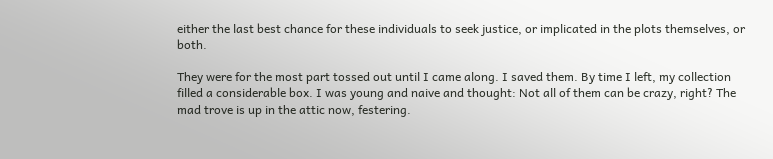either the last best chance for these individuals to seek justice, or implicated in the plots themselves, or both.

They were for the most part tossed out until I came along. I saved them. By time I left, my collection filled a considerable box. I was young and naive and thought: Not all of them can be crazy, right? The mad trove is up in the attic now, festering.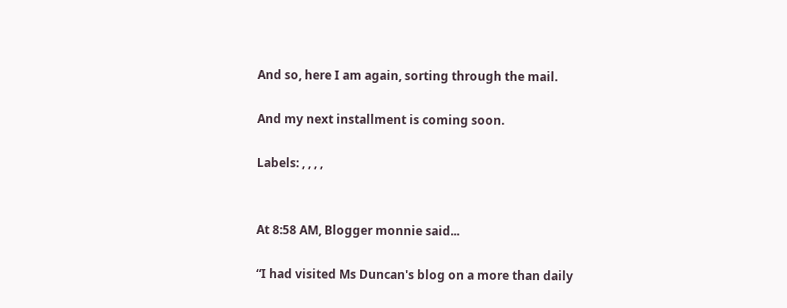And so, here I am again, sorting through the mail.

And my next installment is coming soon.

Labels: , , , ,


At 8:58 AM, Blogger monnie said...

“I had visited Ms Duncan's blog on a more than daily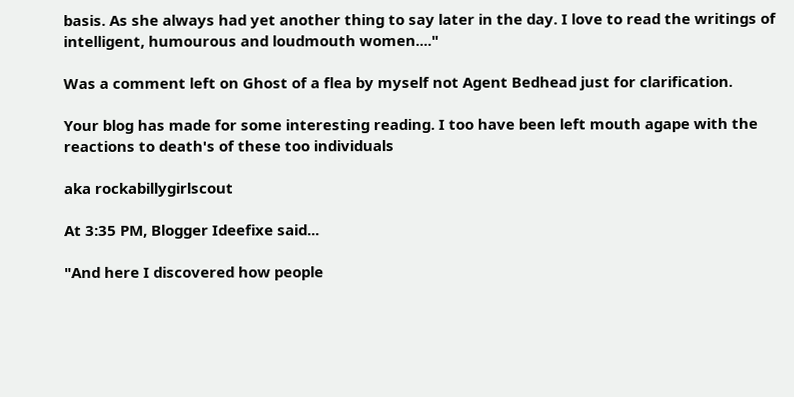basis. As she always had yet another thing to say later in the day. I love to read the writings of intelligent, humourous and loudmouth women...."

Was a comment left on Ghost of a flea by myself not Agent Bedhead just for clarification.

Your blog has made for some interesting reading. I too have been left mouth agape with the reactions to death's of these too individuals

aka rockabillygirlscout

At 3:35 PM, Blogger Ideefixe said...

"And here I discovered how people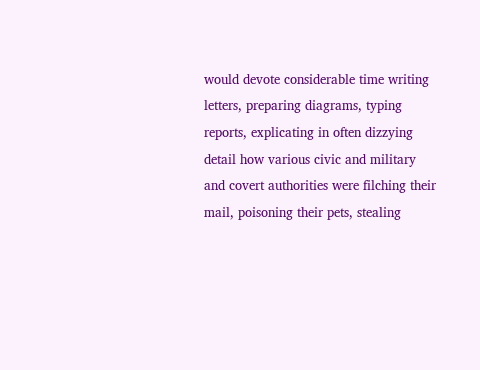would devote considerable time writing letters, preparing diagrams, typing reports, explicating in often dizzying detail how various civic and military and covert authorities were filching their mail, poisoning their pets, stealing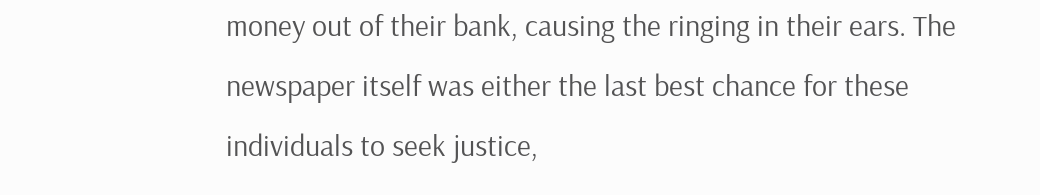money out of their bank, causing the ringing in their ears. The newspaper itself was either the last best chance for these individuals to seek justice,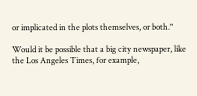or implicated in the plots themselves, or both."

Would it be possible that a big city newspaper, like the Los Angeles Times, for example,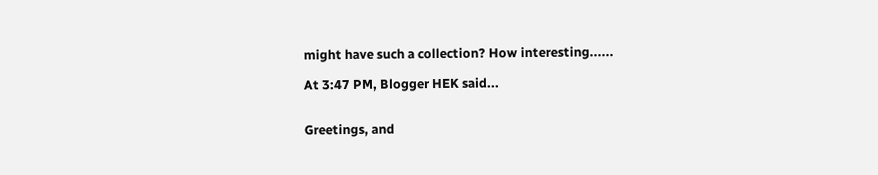might have such a collection? How interesting......

At 3:47 PM, Blogger HEK said...


Greetings, and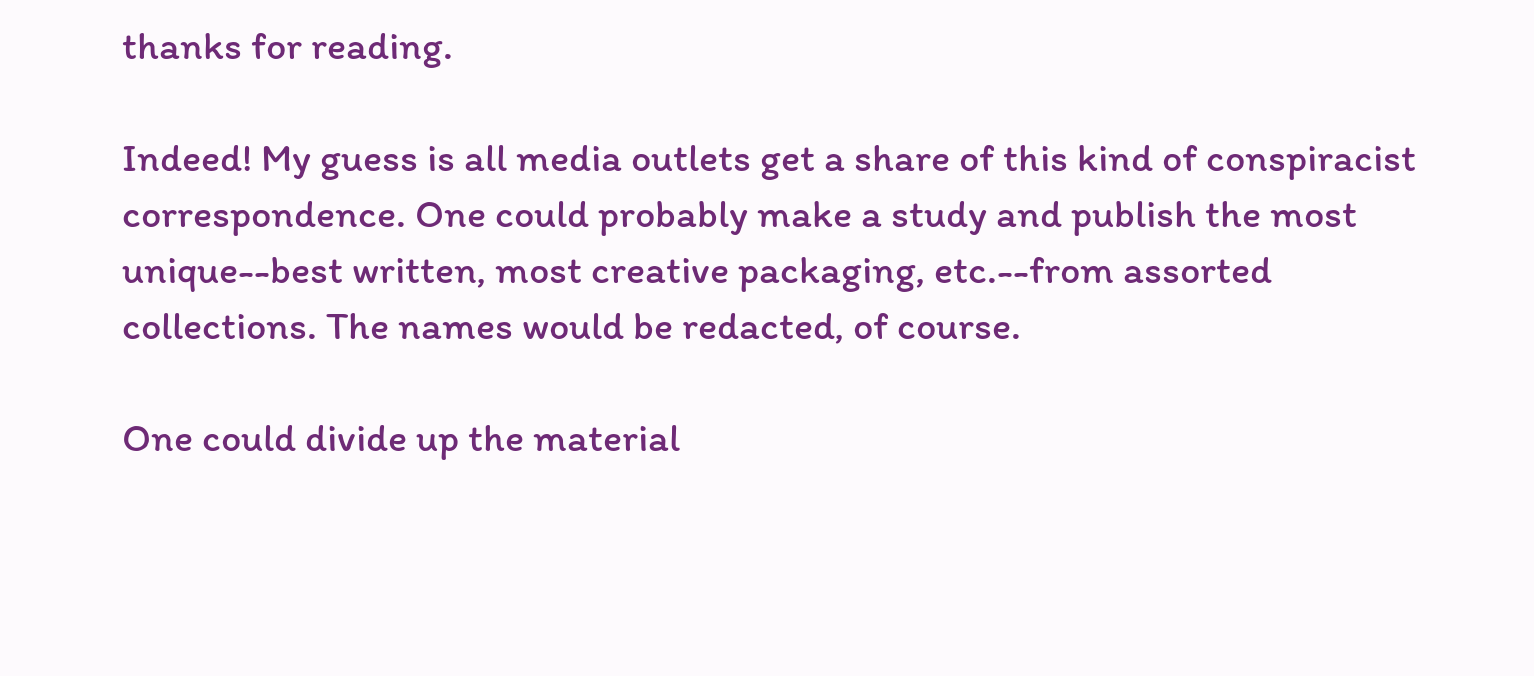thanks for reading.

Indeed! My guess is all media outlets get a share of this kind of conspiracist correspondence. One could probably make a study and publish the most unique--best written, most creative packaging, etc.--from assorted collections. The names would be redacted, of course.

One could divide up the material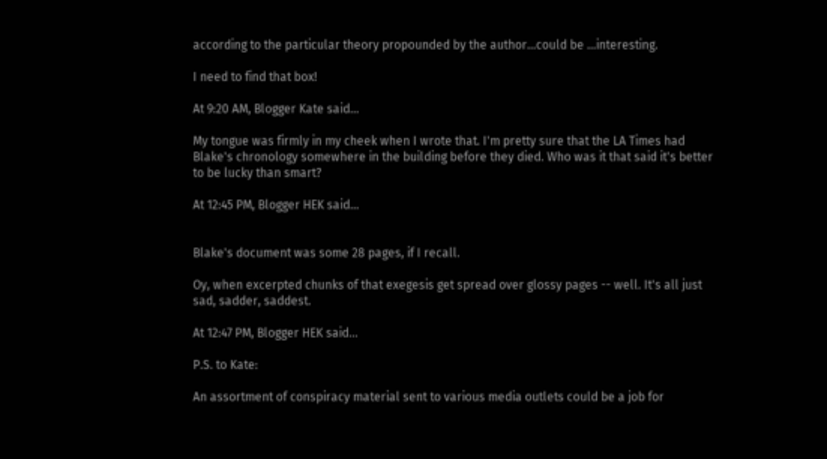according to the particular theory propounded by the author...could be ...interesting.

I need to find that box!

At 9:20 AM, Blogger Kate said...

My tongue was firmly in my cheek when I wrote that. I'm pretty sure that the LA Times had Blake's chronology somewhere in the building before they died. Who was it that said it's better to be lucky than smart?

At 12:45 PM, Blogger HEK said...


Blake's document was some 28 pages, if I recall.

Oy, when excerpted chunks of that exegesis get spread over glossy pages -- well. It's all just sad, sadder, saddest.

At 12:47 PM, Blogger HEK said...

P.S. to Kate:

An assortment of conspiracy material sent to various media outlets could be a job for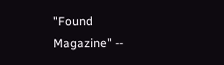"Found Magazine" --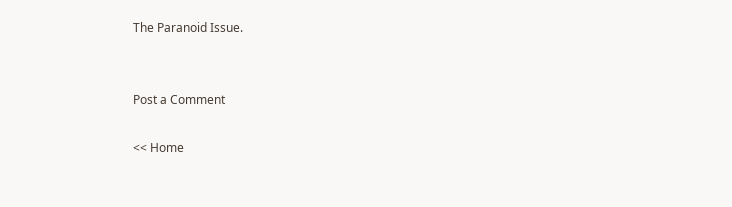The Paranoid Issue.


Post a Comment

<< Home